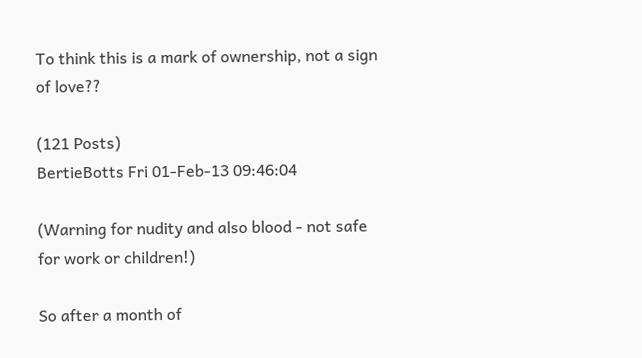To think this is a mark of ownership, not a sign of love??

(121 Posts)
BertieBotts Fri 01-Feb-13 09:46:04

(Warning for nudity and also blood - not safe for work or children!)

So after a month of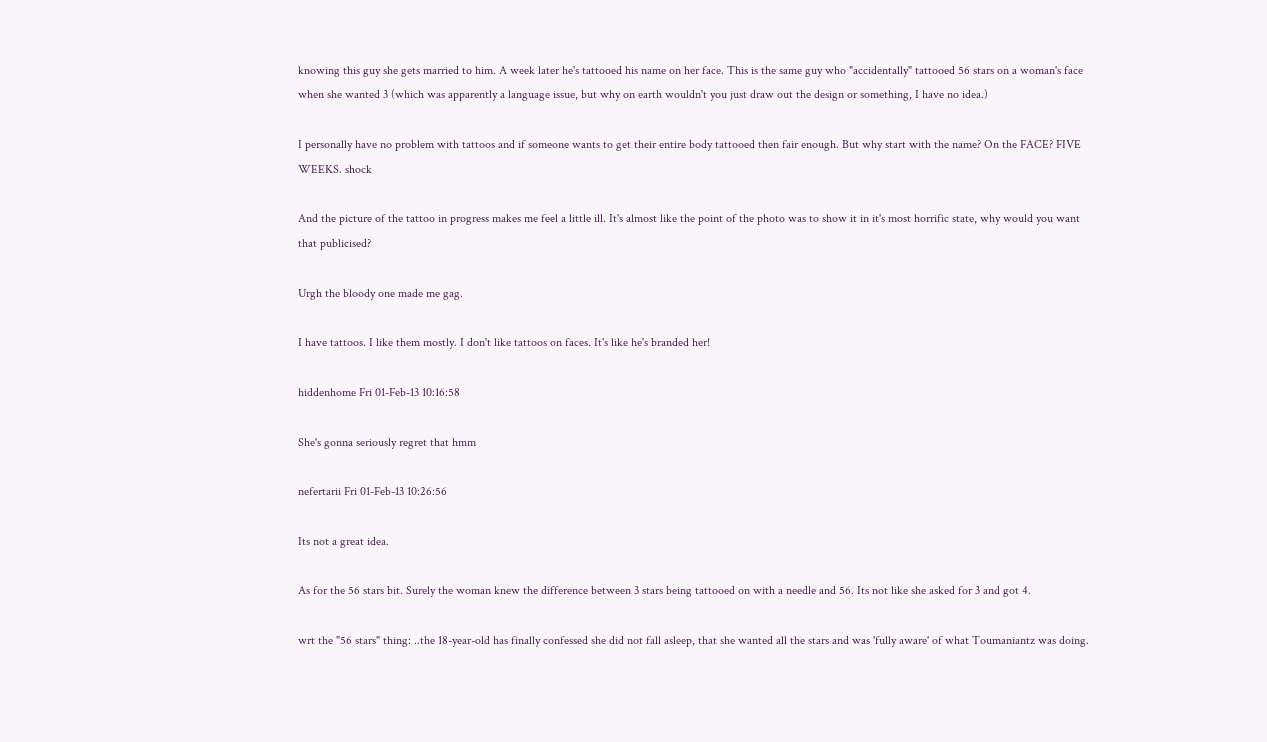knowing this guy she gets married to him. A week later he's tattooed his name on her face. This is the same guy who "accidentally" tattooed 56 stars on a woman's face when she wanted 3 (which was apparently a language issue, but why on earth wouldn't you just draw out the design or something, I have no idea.)

I personally have no problem with tattoos and if someone wants to get their entire body tattooed then fair enough. But why start with the name? On the FACE? FIVE WEEKS. shock

And the picture of the tattoo in progress makes me feel a little ill. It's almost like the point of the photo was to show it in it's most horrific state, why would you want that publicised?

Urgh the bloody one made me gag.

I have tattoos. I like them mostly. I don't like tattoos on faces. It's like he's branded her!

hiddenhome Fri 01-Feb-13 10:16:58

She's gonna seriously regret that hmm

nefertarii Fri 01-Feb-13 10:26:56

Its not a great idea.

As for the 56 stars bit. Surely the woman knew the difference between 3 stars being tattooed on with a needle and 56. Its not like she asked for 3 and got 4.

wrt the "56 stars" thing: ..the 18-year-old has finally confessed she did not fall asleep, that she wanted all the stars and was 'fully aware' of what Toumaniantz was doing.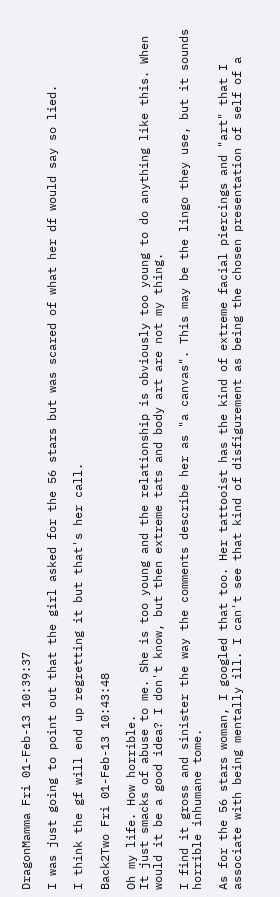DragonMamma Fri 01-Feb-13 10:39:37

I was just going to point out that the girl asked for the 56 stars but was scared of what her df would say so lied.

I think the gf will end up regretting it but that's her call.

Back2Two Fri 01-Feb-13 10:43:48

Oh my life. How horrible.
It just smacks of abuse to me. She is too young and the relationship is obviously too young to do anything like this. When would it be a good idea? I don't know, but then extreme tats and body art are not my thing.

I find it gross and sinister the way the comments describe her as "a canvas". This may be the lingo they use, but it sounds horrible inhumane tome.

As for the 56 stars woman, I googled that too. Her tattooist has the kind of extreme facial piercings and "art" that I associate with being mentally ill. I can't see that kind of disfigurement as being the chosen presentation of self of a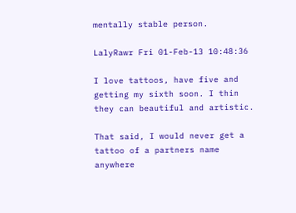mentally stable person.

LalyRawr Fri 01-Feb-13 10:48:36

I love tattoos, have five and getting my sixth soon. I thin they can beautiful and artistic.

That said, I would never get a tattoo of a partners name anywhere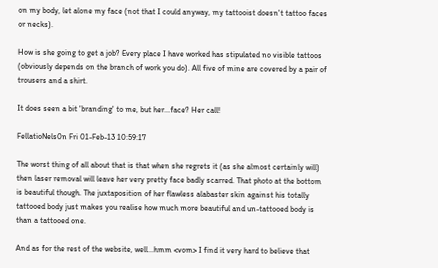on my body, let alone my face (not that I could anyway, my tattooist doesn't tattoo faces or necks).

How is she going to get a job? Every place I have worked has stipulated no visible tattoos (obviously depends on the branch of work you do). All five of mine are covered by a pair of trousers and a shirt.

It does seen a bit 'branding' to me, but her...face? Her call!

FellatioNels0n Fri 01-Feb-13 10:59:17

The worst thing of all about that is that when she regrets it (as she almost certainly will) then laser removal will leave her very pretty face badly scarred. That photo at the bottom is beautiful though. The juxtaposition of her flawless alabaster skin against his totally tattooed body just makes you realise how much more beautiful and un-tattooed body is than a tattooed one.

And as for the rest of the website, well...hmm <vom> I find it very hard to believe that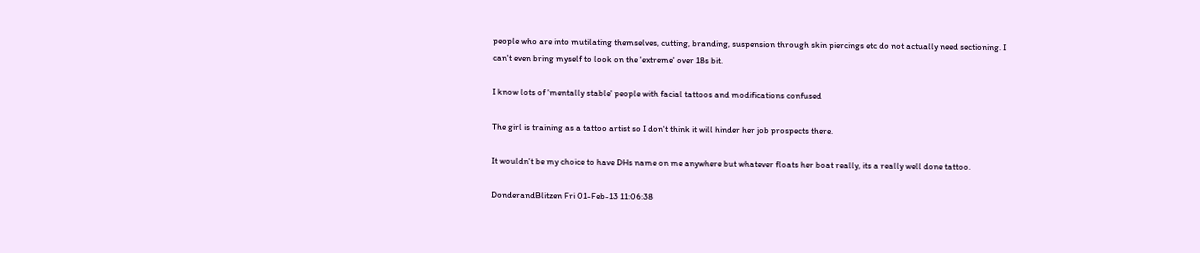people who are into mutilating themselves, cutting, branding, suspension through skin piercings etc do not actually need sectioning. I can't even bring myself to look on the 'extreme' over 18s bit.

I know lots of 'mentally stable' people with facial tattoos and modifications confused

The girl is training as a tattoo artist so I don't think it will hinder her job prospects there.

It wouldn't be my choice to have DHs name on me anywhere but whatever floats her boat really, its a really well done tattoo.

DonderandBlitzen Fri 01-Feb-13 11:06:38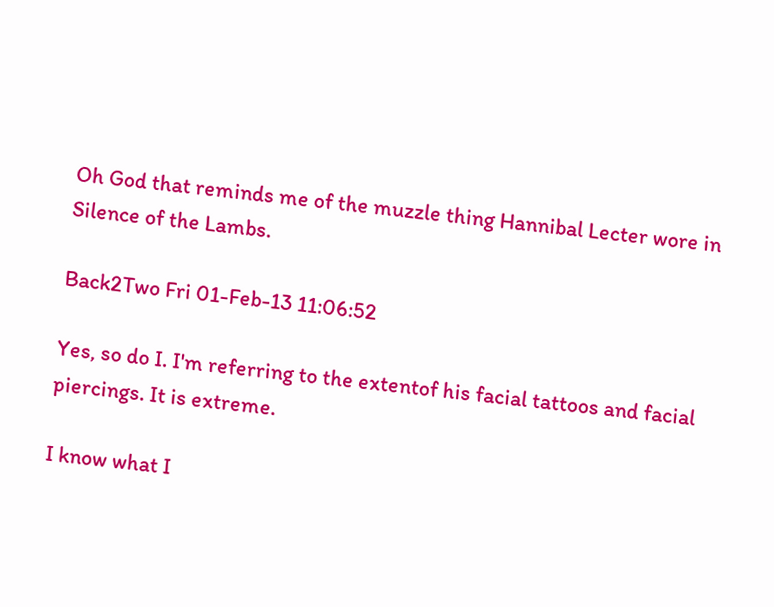Oh God that reminds me of the muzzle thing Hannibal Lecter wore in Silence of the Lambs.

Back2Two Fri 01-Feb-13 11:06:52

Yes, so do I. I'm referring to the extentof his facial tattoos and facial piercings. It is extreme.

I know what I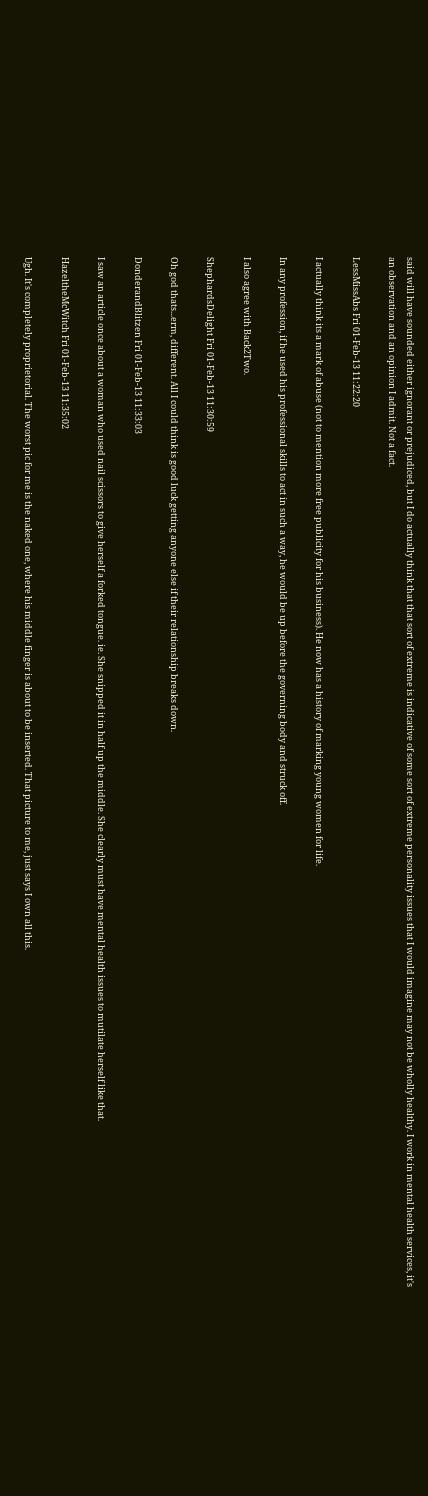said will have sounded either ignorant or prejudiced, but I do actually think that that sort of extreme is indicative of some sort of extreme personality issues that I would imagine may not be wholly healthy. I work in mental health services, it's an observation and an opinion I admit. Not a fact.

LessMissAbs Fri 01-Feb-13 11:22:20

I actually think its a mark of abuse (not to mention more free publicity for his business). He now has a history of marking young women for life.

In any profession, if he used his professional skills to act in such a way, he would be up before the governing body and struck off.

I also agree with Back2Two.

ShephardsDelight Fri 01-Feb-13 11:30:59

Oh god thats...erm, different. All I could think is good luck getting anyone else if their relationship breaks down.

DonderandBlitzen Fri 01-Feb-13 11:33:03

I saw an article once about a woman who used nail scissors to give herself a forked tongue. ie. She snipped it in half up the middle. She clearly must have mental health issues to mutilate herself like that.

HazeltheMcWitch Fri 01-Feb-13 11:35:02

Ugh. It's completely proprietorial. The worst pic for me is the naked one, where his middle finger is about to be inserted. That picture to me, just says I own all this.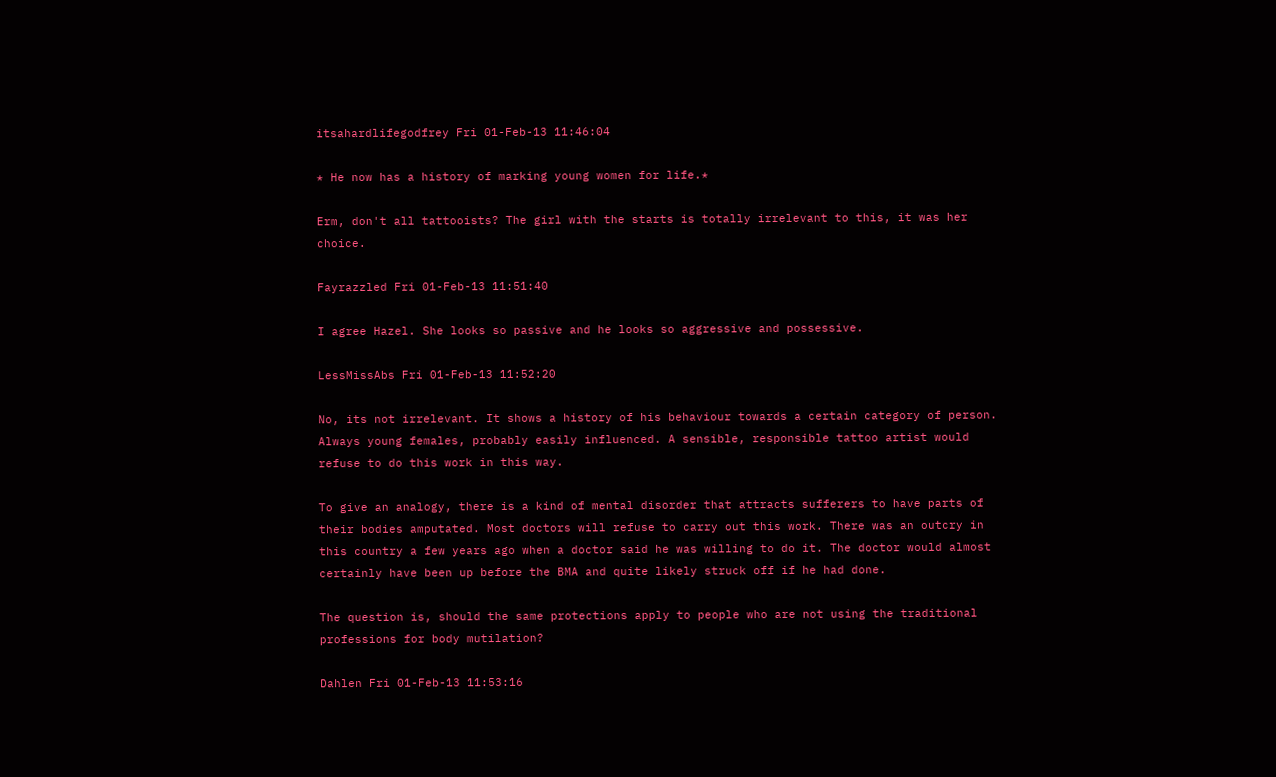itsahardlifegodfrey Fri 01-Feb-13 11:46:04

* He now has a history of marking young women for life.*

Erm, don't all tattooists? The girl with the starts is totally irrelevant to this, it was her choice.

Fayrazzled Fri 01-Feb-13 11:51:40

I agree Hazel. She looks so passive and he looks so aggressive and possessive.

LessMissAbs Fri 01-Feb-13 11:52:20

No, its not irrelevant. It shows a history of his behaviour towards a certain category of person. Always young females, probably easily influenced. A sensible, responsible tattoo artist would refuse to do this work in this way.

To give an analogy, there is a kind of mental disorder that attracts sufferers to have parts of their bodies amputated. Most doctors will refuse to carry out this work. There was an outcry in this country a few years ago when a doctor said he was willing to do it. The doctor would almost certainly have been up before the BMA and quite likely struck off if he had done.

The question is, should the same protections apply to people who are not using the traditional professions for body mutilation?

Dahlen Fri 01-Feb-13 11:53:16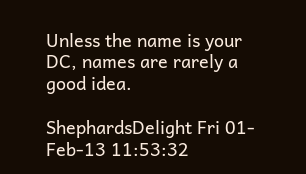Unless the name is your DC, names are rarely a good idea.

ShephardsDelight Fri 01-Feb-13 11:53:32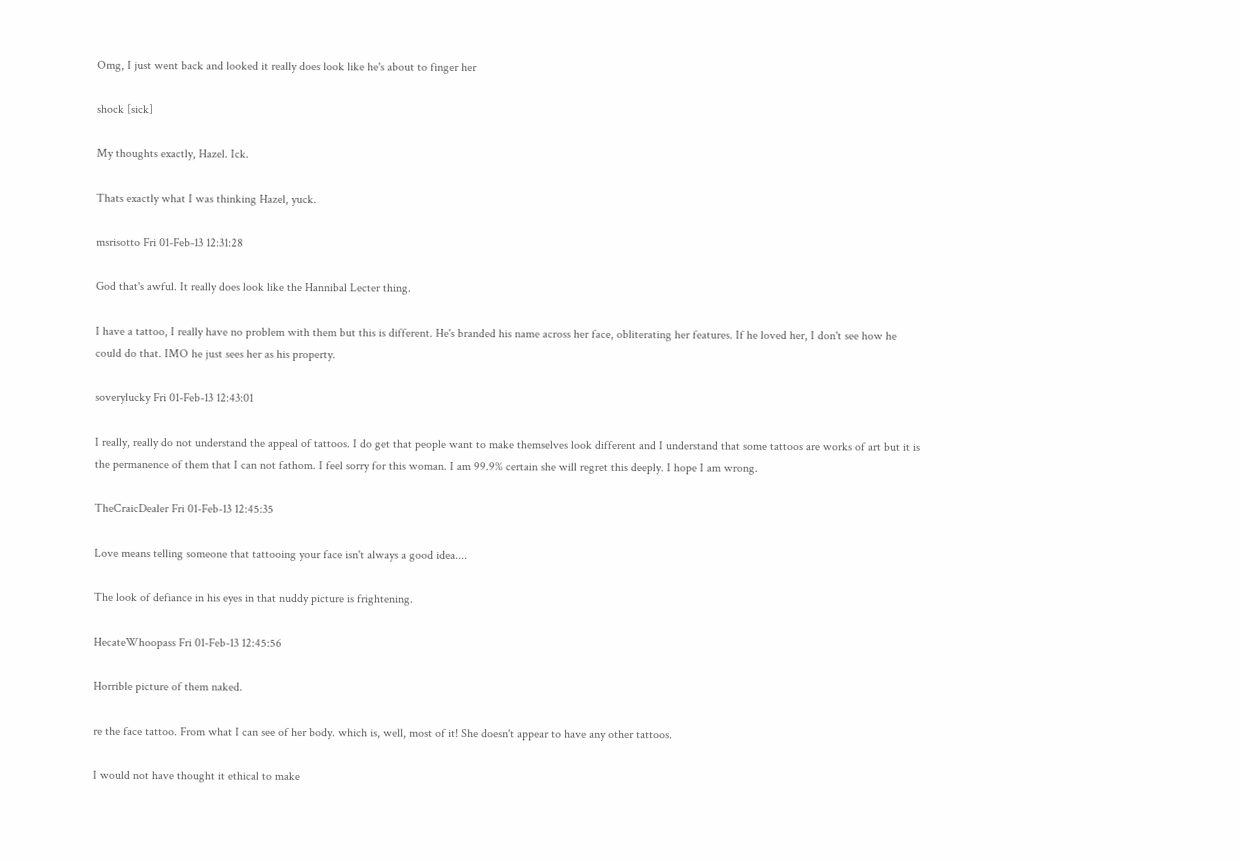Omg, I just went back and looked it really does look like he's about to finger her

shock [sick]

My thoughts exactly, Hazel. Ick.

Thats exactly what I was thinking Hazel, yuck.

msrisotto Fri 01-Feb-13 12:31:28

God that's awful. It really does look like the Hannibal Lecter thing.

I have a tattoo, I really have no problem with them but this is different. He's branded his name across her face, obliterating her features. If he loved her, I don't see how he could do that. IMO he just sees her as his property.

soverylucky Fri 01-Feb-13 12:43:01

I really, really do not understand the appeal of tattoos. I do get that people want to make themselves look different and I understand that some tattoos are works of art but it is the permanence of them that I can not fathom. I feel sorry for this woman. I am 99.9% certain she will regret this deeply. I hope I am wrong.

TheCraicDealer Fri 01-Feb-13 12:45:35

Love means telling someone that tattooing your face isn't always a good idea....

The look of defiance in his eyes in that nuddy picture is frightening.

HecateWhoopass Fri 01-Feb-13 12:45:56

Horrible picture of them naked.

re the face tattoo. From what I can see of her body. which is, well, most of it! She doesn't appear to have any other tattoos.

I would not have thought it ethical to make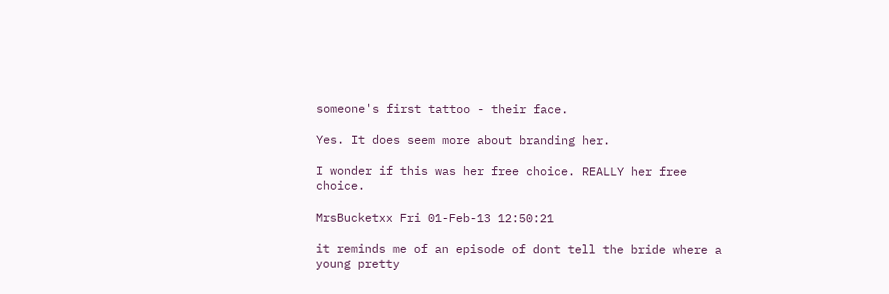someone's first tattoo - their face.

Yes. It does seem more about branding her.

I wonder if this was her free choice. REALLY her free choice.

MrsBucketxx Fri 01-Feb-13 12:50:21

it reminds me of an episode of dont tell the bride where a young pretty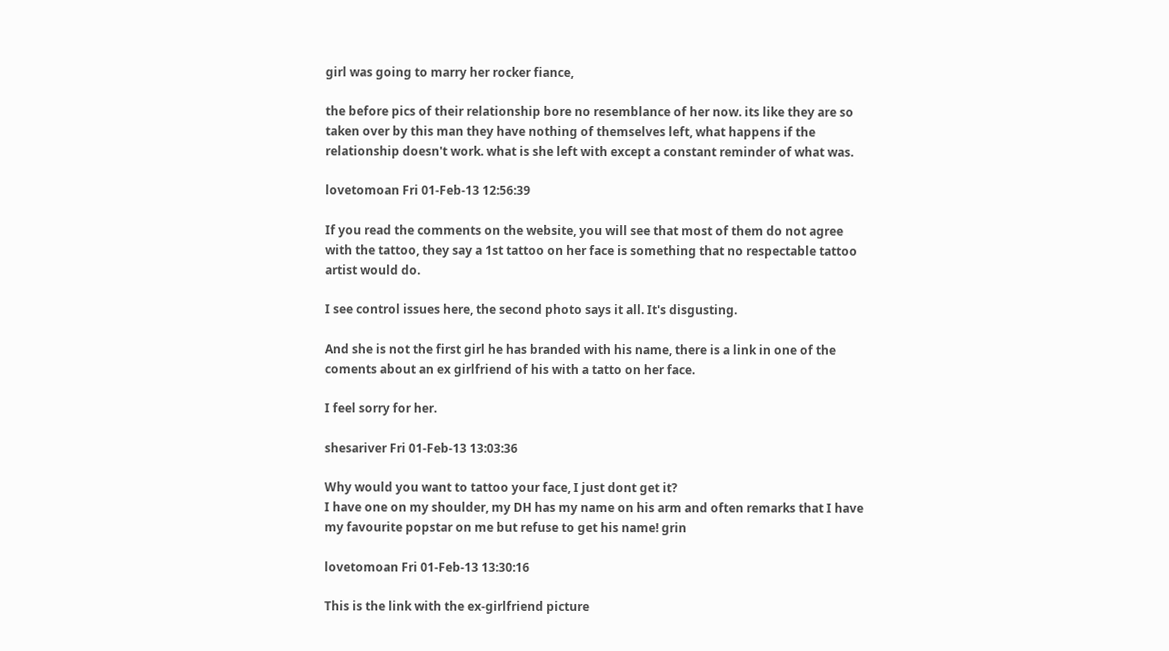girl was going to marry her rocker fiance,

the before pics of their relationship bore no resemblance of her now. its like they are so taken over by this man they have nothing of themselves left, what happens if the relationship doesn't work. what is she left with except a constant reminder of what was.

lovetomoan Fri 01-Feb-13 12:56:39

If you read the comments on the website, you will see that most of them do not agree with the tattoo, they say a 1st tattoo on her face is something that no respectable tattoo artist would do.

I see control issues here, the second photo says it all. It's disgusting.

And she is not the first girl he has branded with his name, there is a link in one of the coments about an ex girlfriend of his with a tatto on her face.

I feel sorry for her.

shesariver Fri 01-Feb-13 13:03:36

Why would you want to tattoo your face, I just dont get it?
I have one on my shoulder, my DH has my name on his arm and often remarks that I have my favourite popstar on me but refuse to get his name! grin

lovetomoan Fri 01-Feb-13 13:30:16

This is the link with the ex-girlfriend picture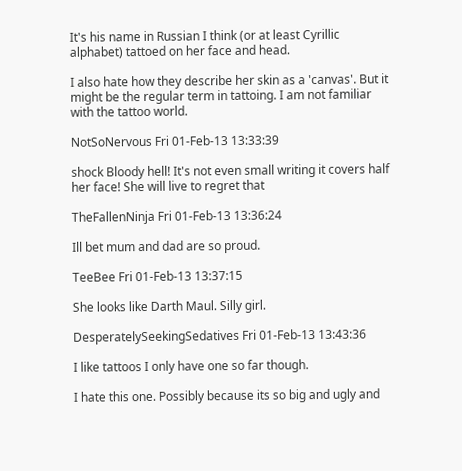It's his name in Russian I think (or at least Cyrillic alphabet) tattoed on her face and head.

I also hate how they describe her skin as a 'canvas'. But it might be the regular term in tattoing. I am not familiar with the tattoo world.

NotSoNervous Fri 01-Feb-13 13:33:39

shock Bloody hell! It's not even small writing it covers half her face! She will live to regret that

TheFallenNinja Fri 01-Feb-13 13:36:24

Ill bet mum and dad are so proud.

TeeBee Fri 01-Feb-13 13:37:15

She looks like Darth Maul. Silly girl.

DesperatelySeekingSedatives Fri 01-Feb-13 13:43:36

I like tattoos I only have one so far though.

I hate this one. Possibly because its so big and ugly and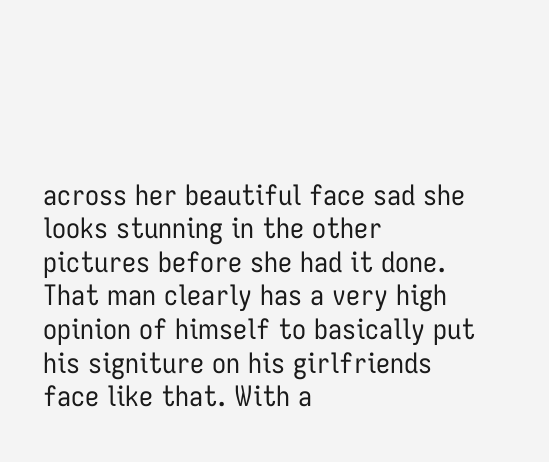across her beautiful face sad she looks stunning in the other pictures before she had it done. That man clearly has a very high opinion of himself to basically put his signiture on his girlfriends face like that. With a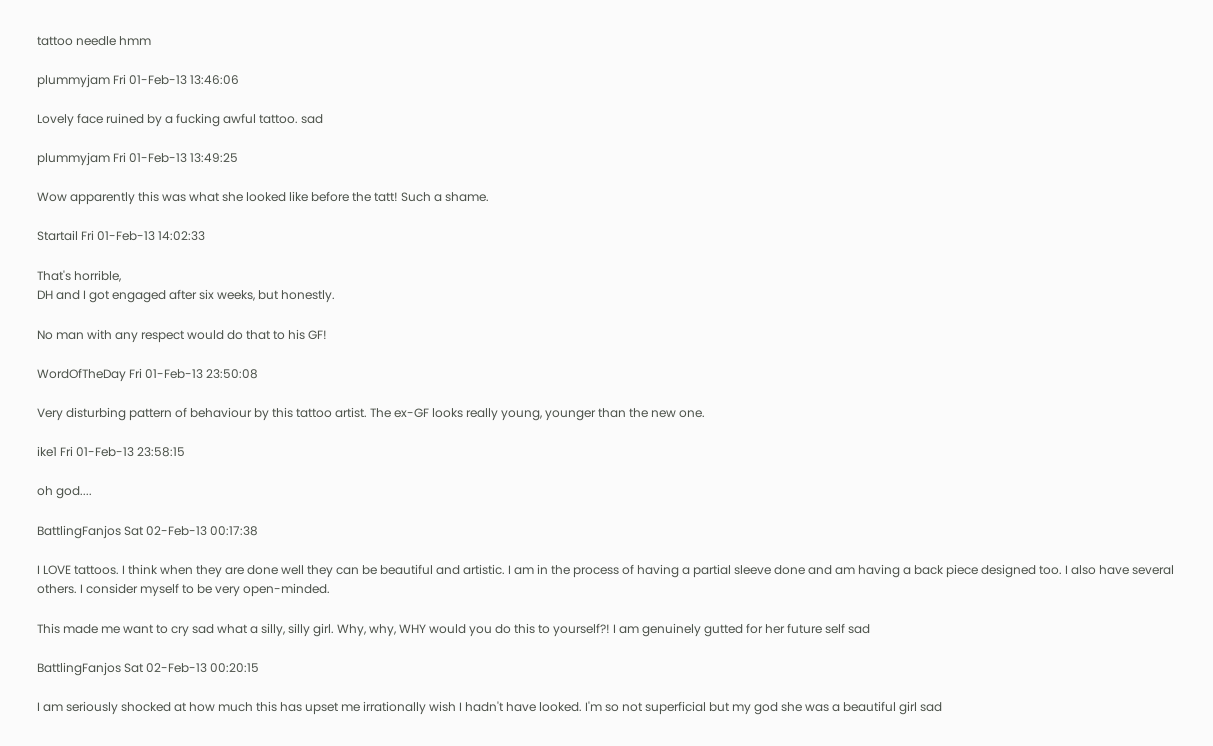tattoo needle hmm

plummyjam Fri 01-Feb-13 13:46:06

Lovely face ruined by a fucking awful tattoo. sad

plummyjam Fri 01-Feb-13 13:49:25

Wow apparently this was what she looked like before the tatt! Such a shame.

Startail Fri 01-Feb-13 14:02:33

That's horrible,
DH and I got engaged after six weeks, but honestly.

No man with any respect would do that to his GF!

WordOfTheDay Fri 01-Feb-13 23:50:08

Very disturbing pattern of behaviour by this tattoo artist. The ex-GF looks really young, younger than the new one.

ike1 Fri 01-Feb-13 23:58:15

oh god....

BattlingFanjos Sat 02-Feb-13 00:17:38

I LOVE tattoos. I think when they are done well they can be beautiful and artistic. I am in the process of having a partial sleeve done and am having a back piece designed too. I also have several others. I consider myself to be very open-minded.

This made me want to cry sad what a silly, silly girl. Why, why, WHY would you do this to yourself?! I am genuinely gutted for her future self sad

BattlingFanjos Sat 02-Feb-13 00:20:15

I am seriously shocked at how much this has upset me irrationally wish I hadn't have looked. I'm so not superficial but my god she was a beautiful girl sad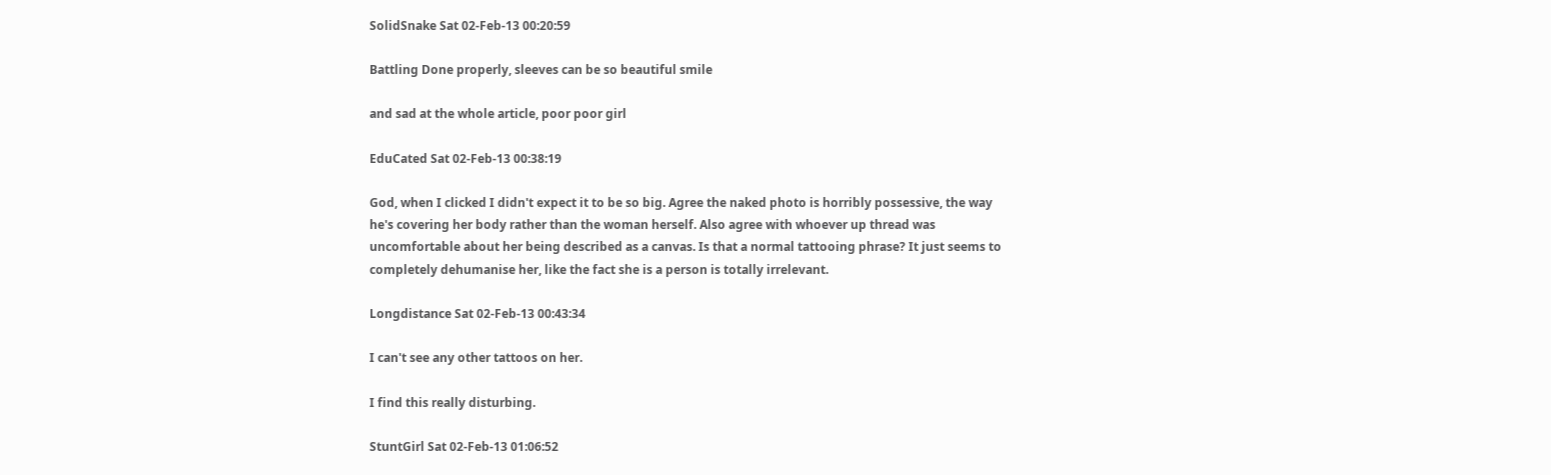SolidSnake Sat 02-Feb-13 00:20:59

Battling Done properly, sleeves can be so beautiful smile

and sad at the whole article, poor poor girl

EduCated Sat 02-Feb-13 00:38:19

God, when I clicked I didn't expect it to be so big. Agree the naked photo is horribly possessive, the way he's covering her body rather than the woman herself. Also agree with whoever up thread was uncomfortable about her being described as a canvas. Is that a normal tattooing phrase? It just seems to completely dehumanise her, like the fact she is a person is totally irrelevant.

Longdistance Sat 02-Feb-13 00:43:34

I can't see any other tattoos on her.

I find this really disturbing.

StuntGirl Sat 02-Feb-13 01:06:52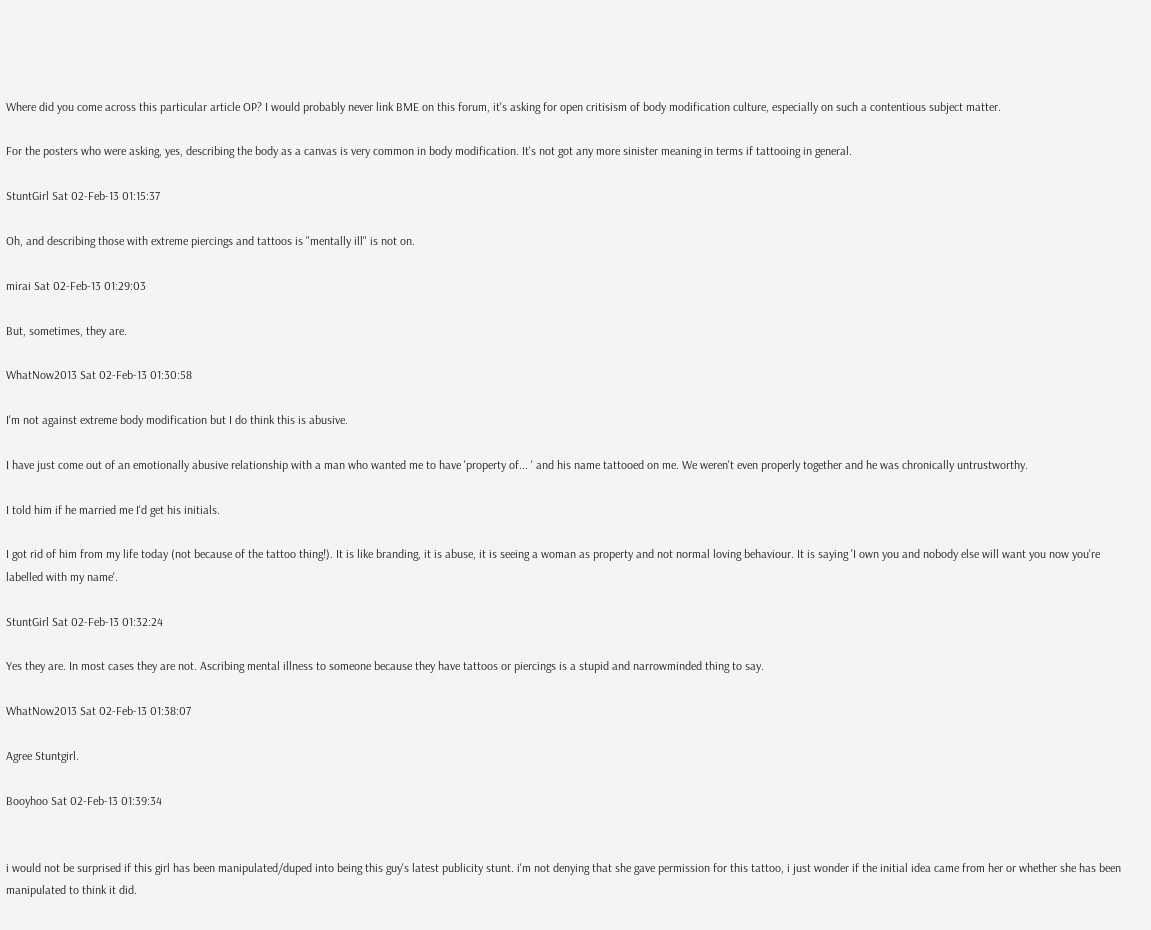Where did you come across this particular article OP? I would probably never link BME on this forum, it's asking for open critisism of body modification culture, especially on such a contentious subject matter.

For the posters who were asking, yes, describing the body as a canvas is very common in body modification. It's not got any more sinister meaning in terms if tattooing in general.

StuntGirl Sat 02-Feb-13 01:15:37

Oh, and describing those with extreme piercings and tattoos is "mentally ill" is not on.

mirai Sat 02-Feb-13 01:29:03

But, sometimes, they are.

WhatNow2013 Sat 02-Feb-13 01:30:58

I'm not against extreme body modification but I do think this is abusive.

I have just come out of an emotionally abusive relationship with a man who wanted me to have 'property of... ' and his name tattooed on me. We weren't even properly together and he was chronically untrustworthy.

I told him if he married me I'd get his initials.

I got rid of him from my life today (not because of the tattoo thing!). It is like branding, it is abuse, it is seeing a woman as property and not normal loving behaviour. It is saying 'I own you and nobody else will want you now you're labelled with my name'.

StuntGirl Sat 02-Feb-13 01:32:24

Yes they are. In most cases they are not. Ascribing mental illness to someone because they have tattoos or piercings is a stupid and narrowminded thing to say.

WhatNow2013 Sat 02-Feb-13 01:38:07

Agree Stuntgirl.

Booyhoo Sat 02-Feb-13 01:39:34


i would not be surprised if this girl has been manipulated/duped into being this guy's latest publicity stunt. i'm not denying that she gave permission for this tattoo, i just wonder if the initial idea came from her or whether she has been manipulated to think it did.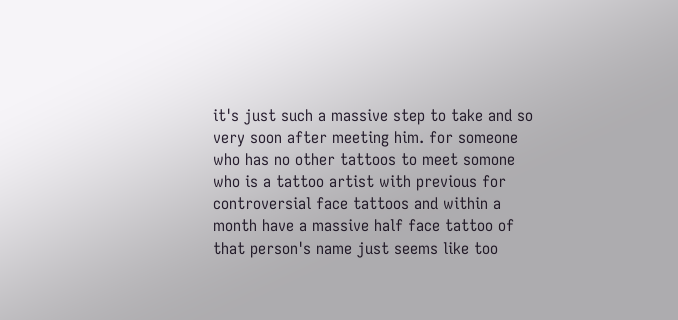it's just such a massive step to take and so very soon after meeting him. for someone who has no other tattoos to meet somone who is a tattoo artist with previous for controversial face tattoos and within a month have a massive half face tattoo of that person's name just seems like too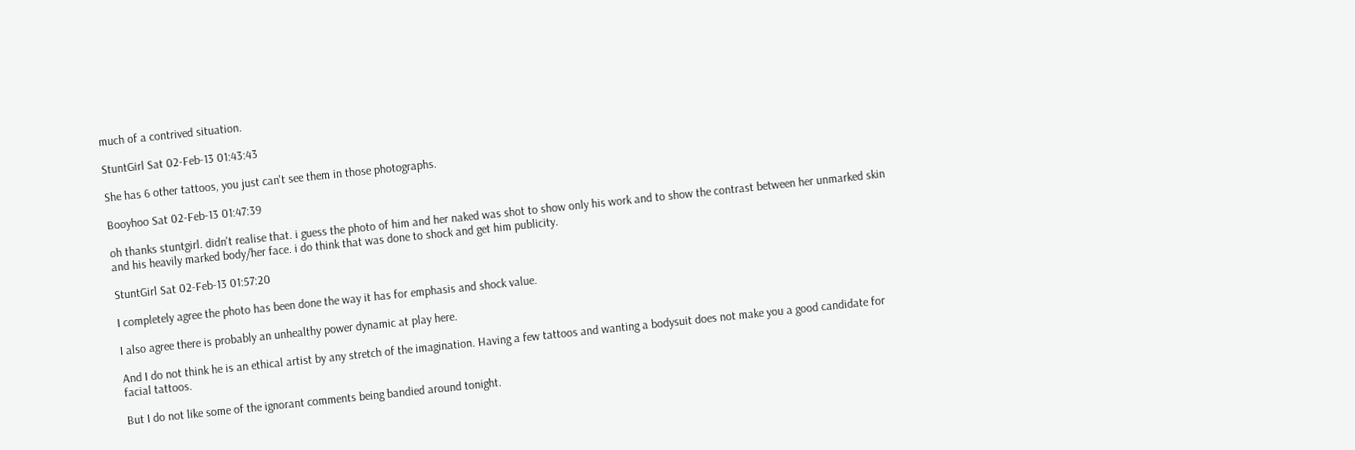much of a contrived situation.

StuntGirl Sat 02-Feb-13 01:43:43

She has 6 other tattoos, you just can't see them in those photographs.

Booyhoo Sat 02-Feb-13 01:47:39

oh thanks stuntgirl. didn't realise that. i guess the photo of him and her naked was shot to show only his work and to show the contrast between her unmarked skin and his heavily marked body/her face. i do think that was done to shock and get him publicity.

StuntGirl Sat 02-Feb-13 01:57:20

I completely agree the photo has been done the way it has for emphasis and shock value.

I also agree there is probably an unhealthy power dynamic at play here.

And I do not think he is an ethical artist by any stretch of the imagination. Having a few tattoos and wanting a bodysuit does not make you a good candidate for facial tattoos.

But I do not like some of the ignorant comments being bandied around tonight.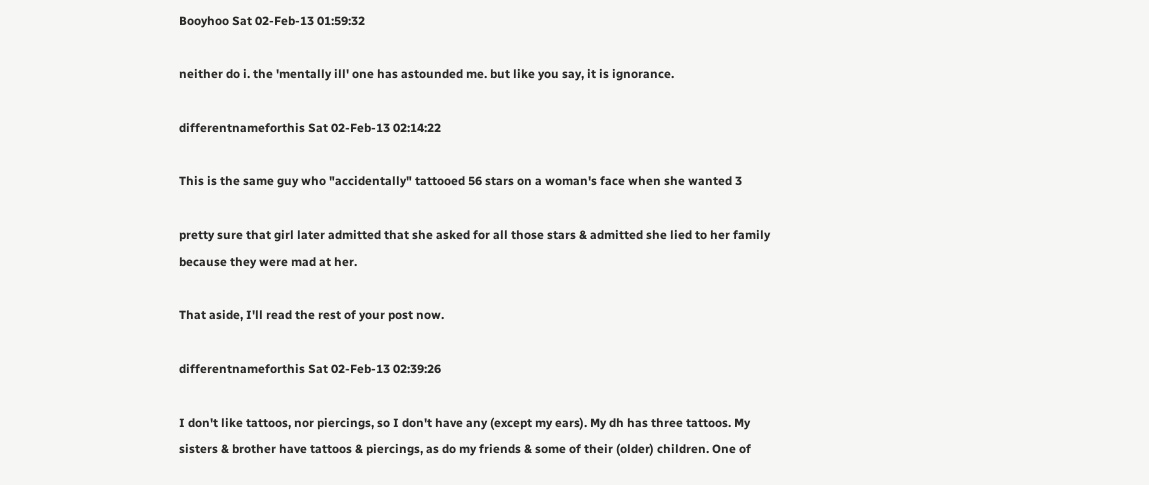Booyhoo Sat 02-Feb-13 01:59:32

neither do i. the 'mentally ill' one has astounded me. but like you say, it is ignorance.

differentnameforthis Sat 02-Feb-13 02:14:22

This is the same guy who "accidentally" tattooed 56 stars on a woman's face when she wanted 3

pretty sure that girl later admitted that she asked for all those stars & admitted she lied to her family because they were mad at her.

That aside, I'll read the rest of your post now.

differentnameforthis Sat 02-Feb-13 02:39:26

I don't like tattoos, nor piercings, so I don't have any (except my ears). My dh has three tattoos. My sisters & brother have tattoos & piercings, as do my friends & some of their (older) children. One of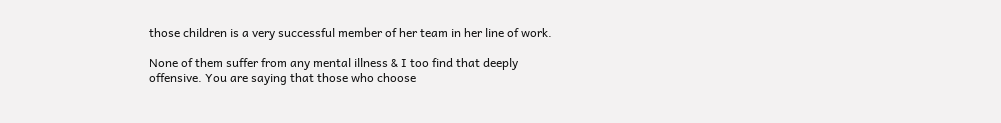those children is a very successful member of her team in her line of work.

None of them suffer from any mental illness & I too find that deeply offensive. You are saying that those who choose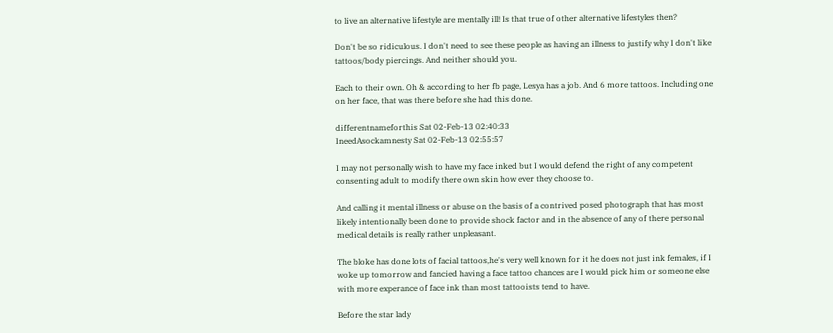to live an alternative lifestyle are mentally ill! Is that true of other alternative lifestyles then?

Don't be so ridiculous. I don't need to see these people as having an illness to justify why I don't like tattoos/body piercings. And neither should you.

Each to their own. Oh & according to her fb page, Lesya has a job. And 6 more tattoos. Including one on her face, that was there before she had this done.

differentnameforthis Sat 02-Feb-13 02:40:33
IneedAsockamnesty Sat 02-Feb-13 02:55:57

I may not personally wish to have my face inked but I would defend the right of any competent consenting adult to modify there own skin how ever they choose to.

And calling it mental illness or abuse on the basis of a contrived posed photograph that has most likely intentionally been done to provide shock factor and in the absence of any of there personal medical details is really rather unpleasant.

The bloke has done lots of facial tattoos,he's very well known for it he does not just ink females, if I woke up tomorrow and fancied having a face tattoo chances are I would pick him or someone else with more experance of face ink than most tattooists tend to have.

Before the star lady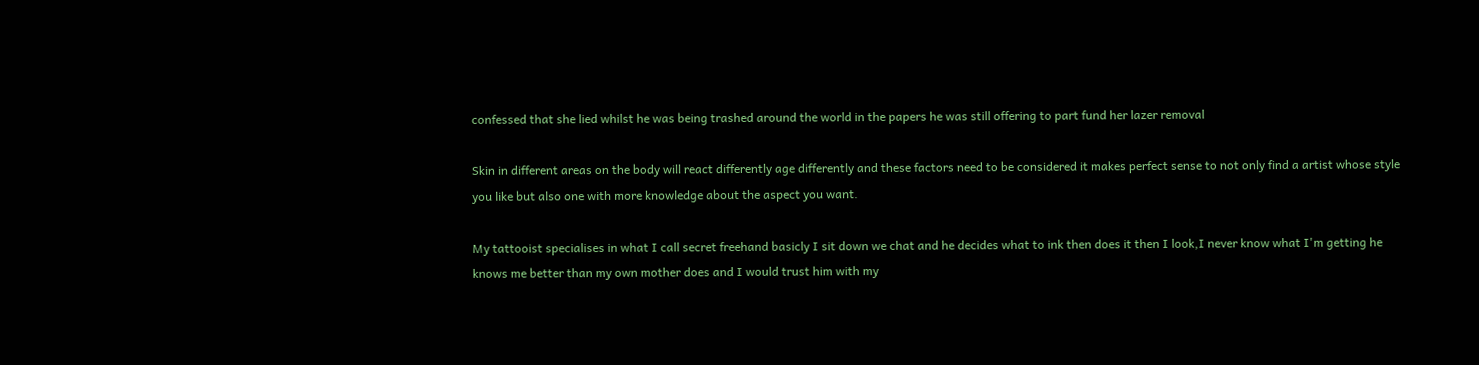confessed that she lied whilst he was being trashed around the world in the papers he was still offering to part fund her lazer removal

Skin in different areas on the body will react differently age differently and these factors need to be considered it makes perfect sense to not only find a artist whose style you like but also one with more knowledge about the aspect you want.

My tattooist specialises in what I call secret freehand basicly I sit down we chat and he decides what to ink then does it then I look,I never know what I'm getting he knows me better than my own mother does and I would trust him with my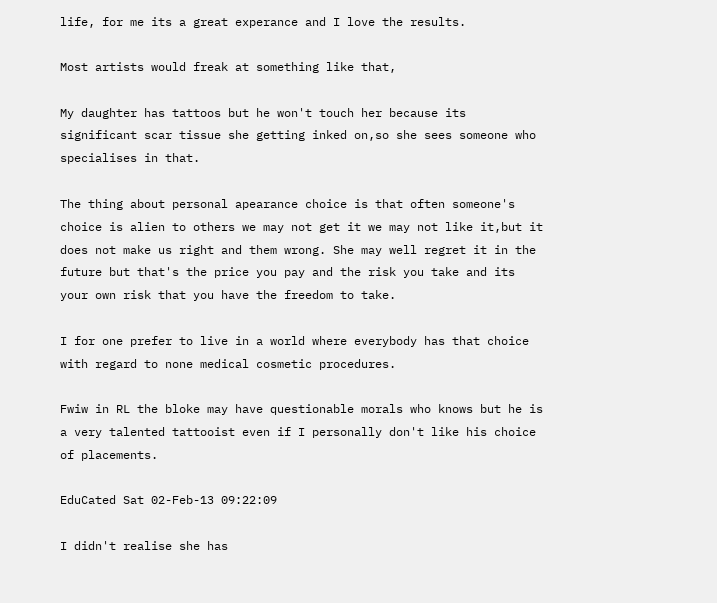life, for me its a great experance and I love the results.

Most artists would freak at something like that,

My daughter has tattoos but he won't touch her because its significant scar tissue she getting inked on,so she sees someone who specialises in that.

The thing about personal apearance choice is that often someone's choice is alien to others we may not get it we may not like it,but it does not make us right and them wrong. She may well regret it in the future but that's the price you pay and the risk you take and its your own risk that you have the freedom to take.

I for one prefer to live in a world where everybody has that choice with regard to none medical cosmetic procedures.

Fwiw in RL the bloke may have questionable morals who knows but he is a very talented tattooist even if I personally don't like his choice of placements.

EduCated Sat 02-Feb-13 09:22:09

I didn't realise she has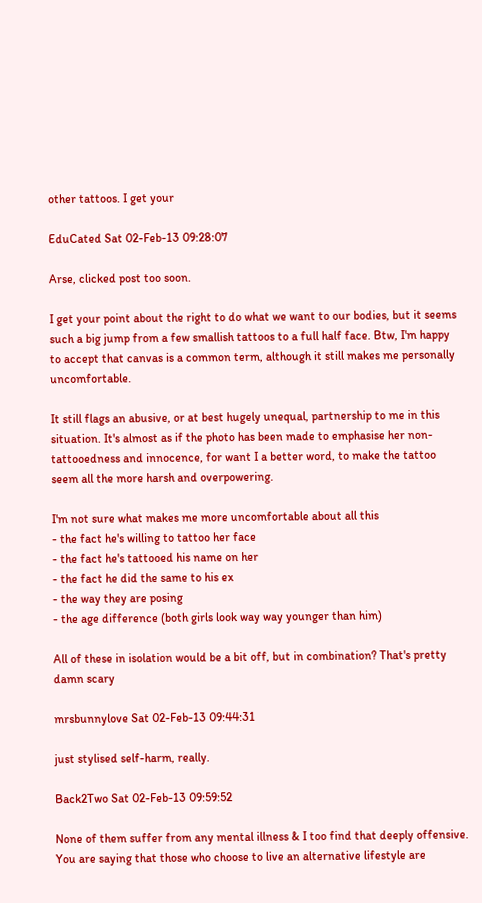other tattoos. I get your

EduCated Sat 02-Feb-13 09:28:07

Arse, clicked post too soon.

I get your point about the right to do what we want to our bodies, but it seems such a big jump from a few smallish tattoos to a full half face. Btw, I'm happy to accept that canvas is a common term, although it still makes me personally uncomfortable.

It still flags an abusive, or at best hugely unequal, partnership to me in this situation. It's almost as if the photo has been made to emphasise her non-tattooedness and innocence, for want I a better word, to make the tattoo seem all the more harsh and overpowering.

I'm not sure what makes me more uncomfortable about all this
- the fact he's willing to tattoo her face
- the fact he's tattooed his name on her
- the fact he did the same to his ex
- the way they are posing
- the age difference (both girls look way way younger than him)

All of these in isolation would be a bit off, but in combination? That's pretty damn scary

mrsbunnylove Sat 02-Feb-13 09:44:31

just stylised self-harm, really.

Back2Two Sat 02-Feb-13 09:59:52

None of them suffer from any mental illness & I too find that deeply offensive. You are saying that those who choose to live an alternative lifestyle are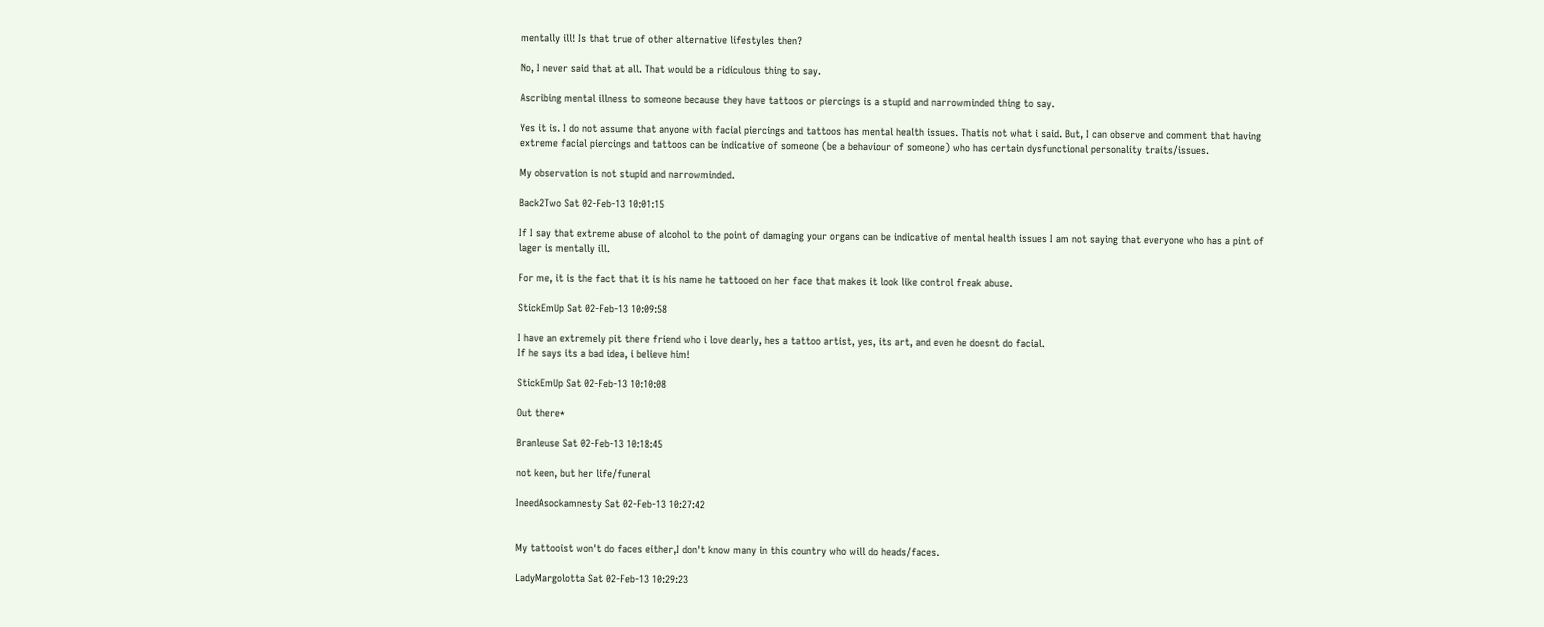mentally ill! Is that true of other alternative lifestyles then?

No, I never said that at all. That would be a ridiculous thing to say.

Ascribing mental illness to someone because they have tattoos or piercings is a stupid and narrowminded thing to say.

Yes it is. I do not assume that anyone with facial piercings and tattoos has mental health issues. Thatis not what i said. But, I can observe and comment that having extreme facial piercings and tattoos can be indicative of someone (be a behaviour of someone) who has certain dysfunctional personality traits/issues.

My observation is not stupid and narrowminded.

Back2Two Sat 02-Feb-13 10:01:15

If I say that extreme abuse of alcohol to the point of damaging your organs can be indicative of mental health issues I am not saying that everyone who has a pint of lager is mentally ill.

For me, it is the fact that it is his name he tattooed on her face that makes it look like control freak abuse.

StickEmUp Sat 02-Feb-13 10:09:58

I have an extremely pit there friend who i love dearly, hes a tattoo artist, yes, its art, and even he doesnt do facial.
If he says its a bad idea, i believe him!

StickEmUp Sat 02-Feb-13 10:10:08

Out there*

Branleuse Sat 02-Feb-13 10:18:45

not keen, but her life/funeral

IneedAsockamnesty Sat 02-Feb-13 10:27:42


My tattooist won't do faces either,I don't know many in this country who will do heads/faces.

LadyMargolotta Sat 02-Feb-13 10:29:23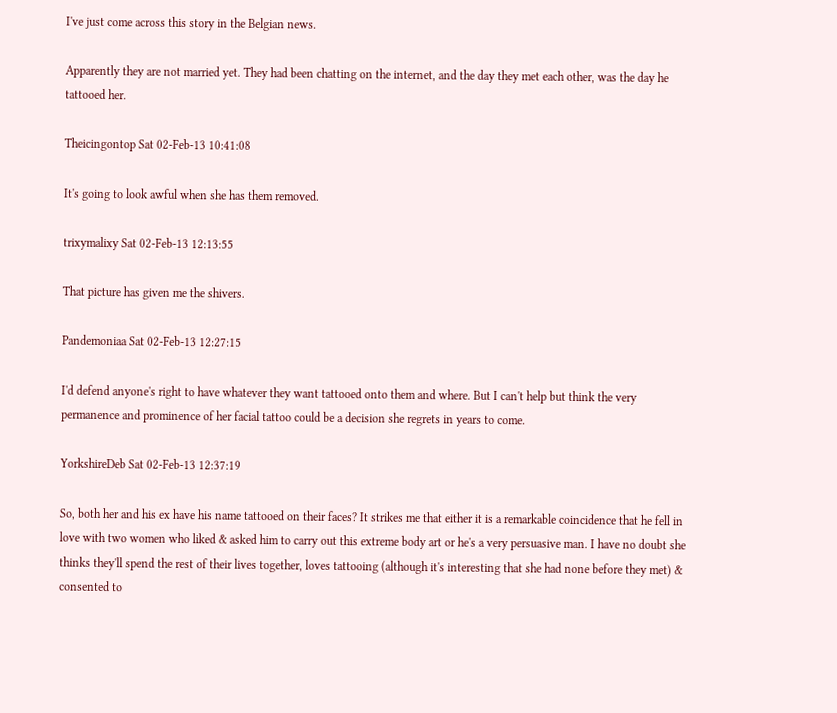I've just come across this story in the Belgian news.

Apparently they are not married yet. They had been chatting on the internet, and the day they met each other, was the day he tattooed her.

Theicingontop Sat 02-Feb-13 10:41:08

It's going to look awful when she has them removed.

trixymalixy Sat 02-Feb-13 12:13:55

That picture has given me the shivers.

Pandemoniaa Sat 02-Feb-13 12:27:15

I'd defend anyone's right to have whatever they want tattooed onto them and where. But I can't help but think the very permanence and prominence of her facial tattoo could be a decision she regrets in years to come.

YorkshireDeb Sat 02-Feb-13 12:37:19

So, both her and his ex have his name tattooed on their faces? It strikes me that either it is a remarkable coincidence that he fell in love with two women who liked & asked him to carry out this extreme body art or he's a very persuasive man. I have no doubt she thinks they'll spend the rest of their lives together, loves tattooing (although it's interesting that she had none before they met) & consented to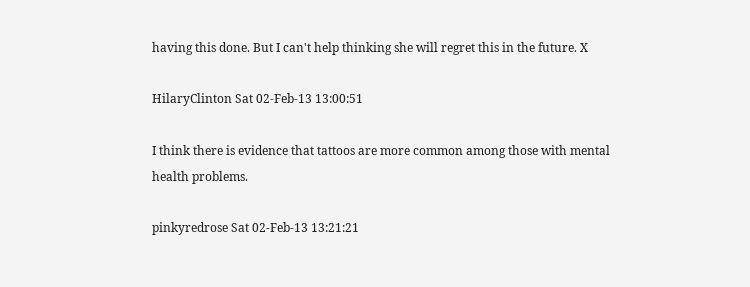having this done. But I can't help thinking she will regret this in the future. X

HilaryClinton Sat 02-Feb-13 13:00:51

I think there is evidence that tattoos are more common among those with mental health problems.

pinkyredrose Sat 02-Feb-13 13:21:21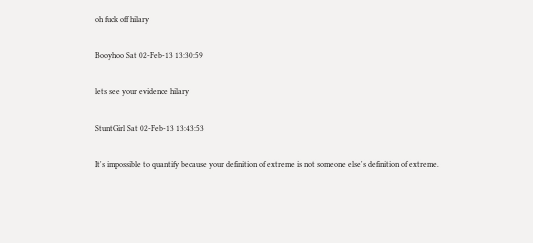oh fuck off hilary

Booyhoo Sat 02-Feb-13 13:30:59

lets see your evidence hilary

StuntGirl Sat 02-Feb-13 13:43:53

It's impossible to quantify because your definition of extreme is not someone else's definition of extreme.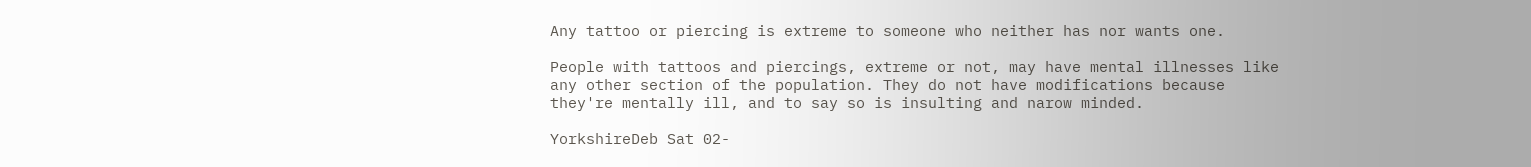Any tattoo or piercing is extreme to someone who neither has nor wants one.

People with tattoos and piercings, extreme or not, may have mental illnesses like any other section of the population. They do not have modifications because they're mentally ill, and to say so is insulting and narow minded.

YorkshireDeb Sat 02-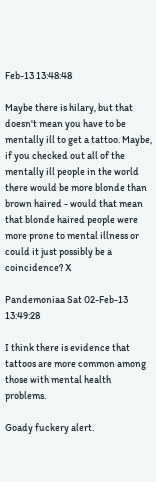Feb-13 13:48:48

Maybe there is hilary, but that doesn't mean you have to be mentally ill to get a tattoo. Maybe, if you checked out all of the mentally ill people in the world there would be more blonde than brown haired - would that mean that blonde haired people were more prone to mental illness or could it just possibly be a coincidence? X

Pandemoniaa Sat 02-Feb-13 13:49:28

I think there is evidence that tattoos are more common among those with mental health problems.

Goady fuckery alert.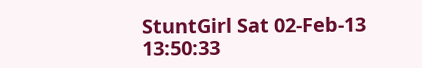StuntGirl Sat 02-Feb-13 13:50:33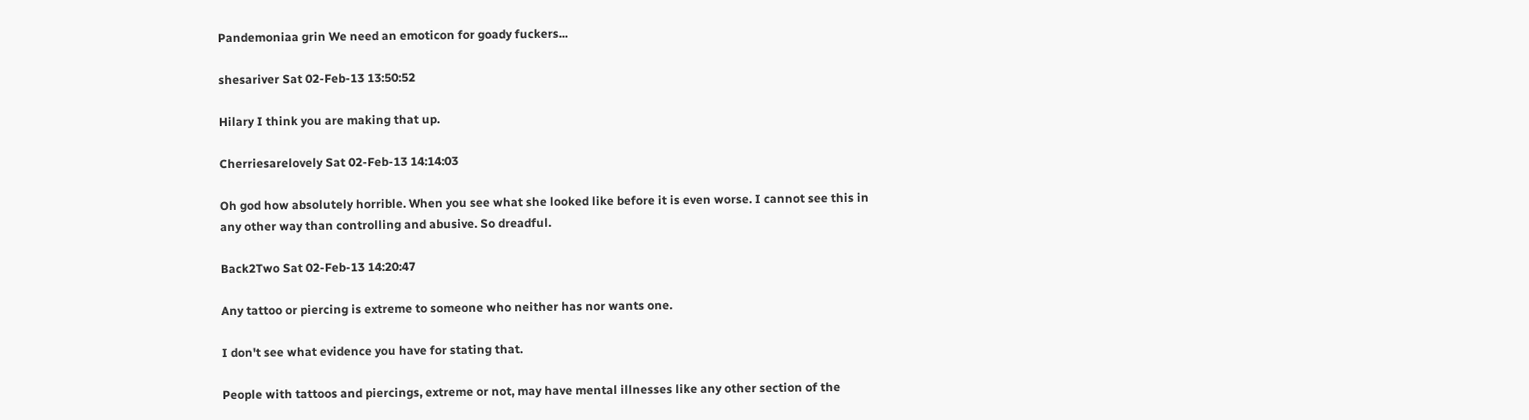Pandemoniaa grin We need an emoticon for goady fuckers...

shesariver Sat 02-Feb-13 13:50:52

Hilary I think you are making that up.

Cherriesarelovely Sat 02-Feb-13 14:14:03

Oh god how absolutely horrible. When you see what she looked like before it is even worse. I cannot see this in any other way than controlling and abusive. So dreadful.

Back2Two Sat 02-Feb-13 14:20:47

Any tattoo or piercing is extreme to someone who neither has nor wants one.

I don't see what evidence you have for stating that.

People with tattoos and piercings, extreme or not, may have mental illnesses like any other section of the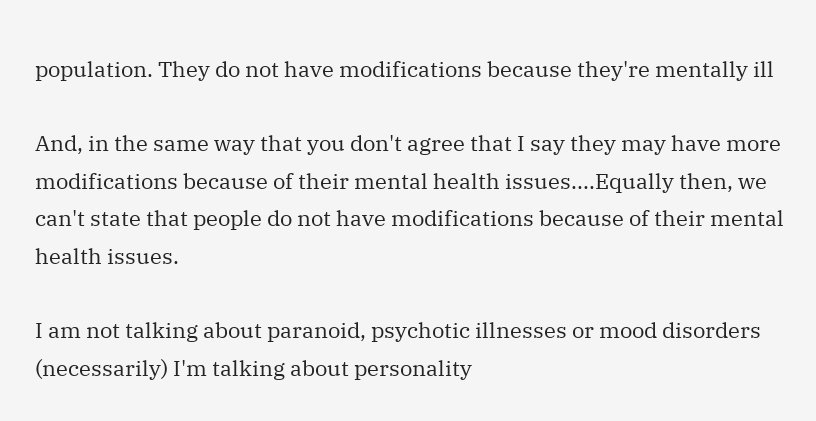population. They do not have modifications because they're mentally ill

And, in the same way that you don't agree that I say they may have more modifications because of their mental health issues....Equally then, we can't state that people do not have modifications because of their mental health issues.

I am not talking about paranoid, psychotic illnesses or mood disorders (necessarily) I'm talking about personality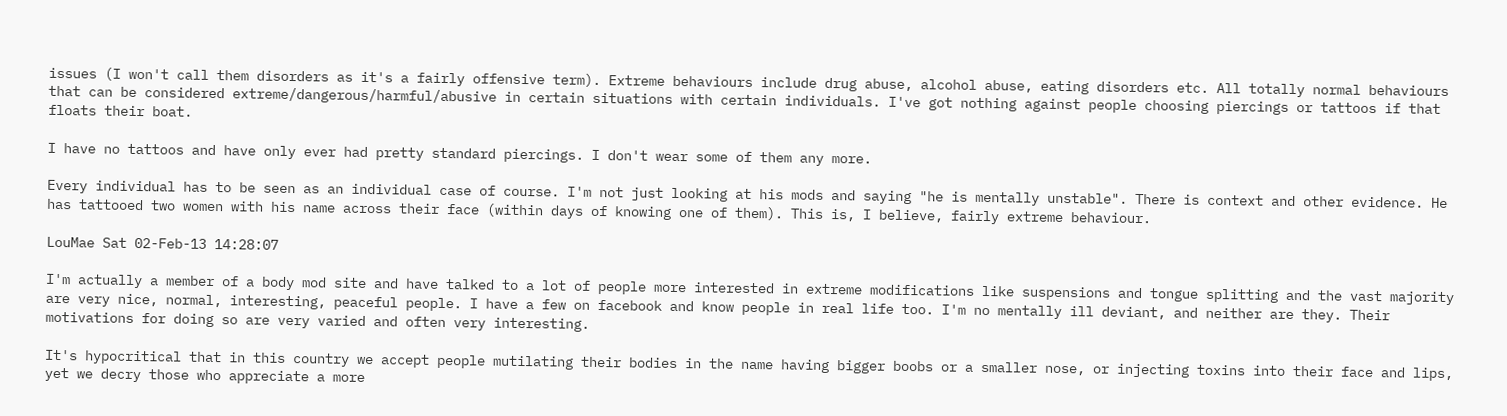issues (I won't call them disorders as it's a fairly offensive term). Extreme behaviours include drug abuse, alcohol abuse, eating disorders etc. All totally normal behaviours that can be considered extreme/dangerous/harmful/abusive in certain situations with certain individuals. I've got nothing against people choosing piercings or tattoos if that floats their boat.

I have no tattoos and have only ever had pretty standard piercings. I don't wear some of them any more.

Every individual has to be seen as an individual case of course. I'm not just looking at his mods and saying "he is mentally unstable". There is context and other evidence. He has tattooed two women with his name across their face (within days of knowing one of them). This is, I believe, fairly extreme behaviour.

LouMae Sat 02-Feb-13 14:28:07

I'm actually a member of a body mod site and have talked to a lot of people more interested in extreme modifications like suspensions and tongue splitting and the vast majority are very nice, normal, interesting, peaceful people. I have a few on facebook and know people in real life too. I'm no mentally ill deviant, and neither are they. Their motivations for doing so are very varied and often very interesting.

It's hypocritical that in this country we accept people mutilating their bodies in the name having bigger boobs or a smaller nose, or injecting toxins into their face and lips, yet we decry those who appreciate a more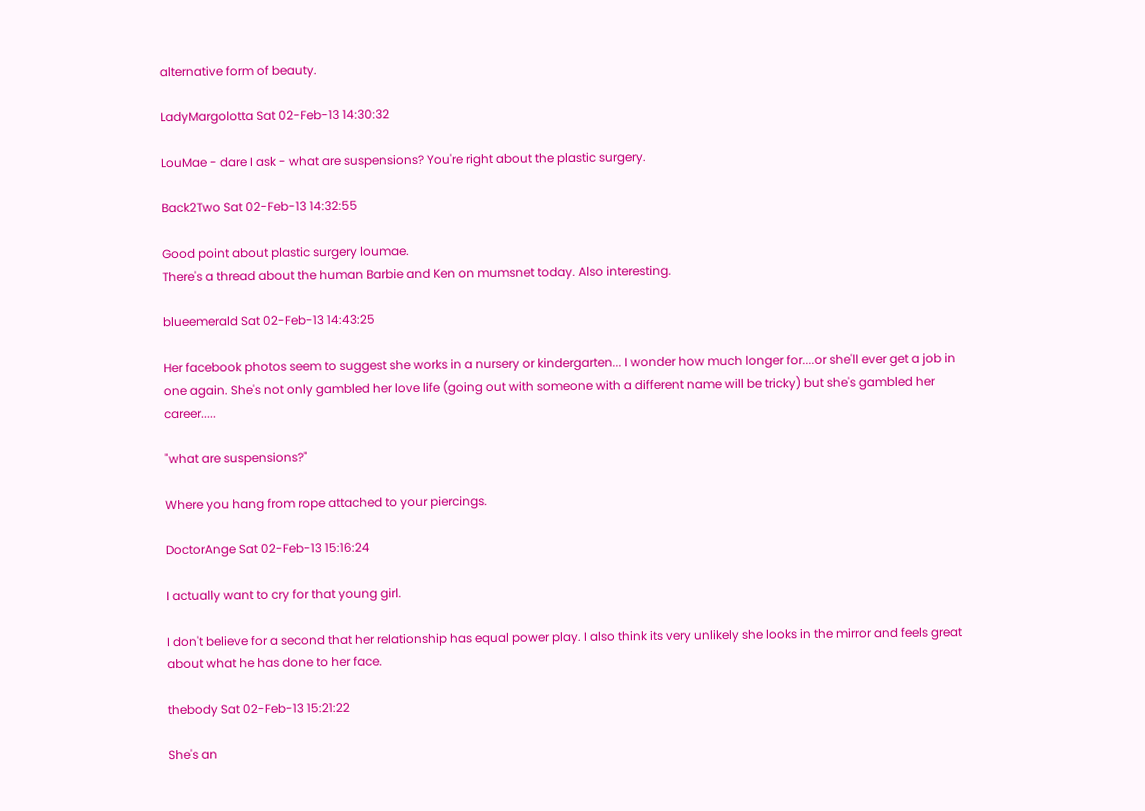alternative form of beauty.

LadyMargolotta Sat 02-Feb-13 14:30:32

LouMae - dare I ask - what are suspensions? You're right about the plastic surgery.

Back2Two Sat 02-Feb-13 14:32:55

Good point about plastic surgery loumae.
There's a thread about the human Barbie and Ken on mumsnet today. Also interesting.

blueemerald Sat 02-Feb-13 14:43:25

Her facebook photos seem to suggest she works in a nursery or kindergarten... I wonder how much longer for....or she'll ever get a job in one again. She's not only gambled her love life (going out with someone with a different name will be tricky) but she's gambled her career.....

"what are suspensions?"

Where you hang from rope attached to your piercings.

DoctorAnge Sat 02-Feb-13 15:16:24

I actually want to cry for that young girl.

I don't believe for a second that her relationship has equal power play. I also think its very unlikely she looks in the mirror and feels great about what he has done to her face.

thebody Sat 02-Feb-13 15:21:22

She's an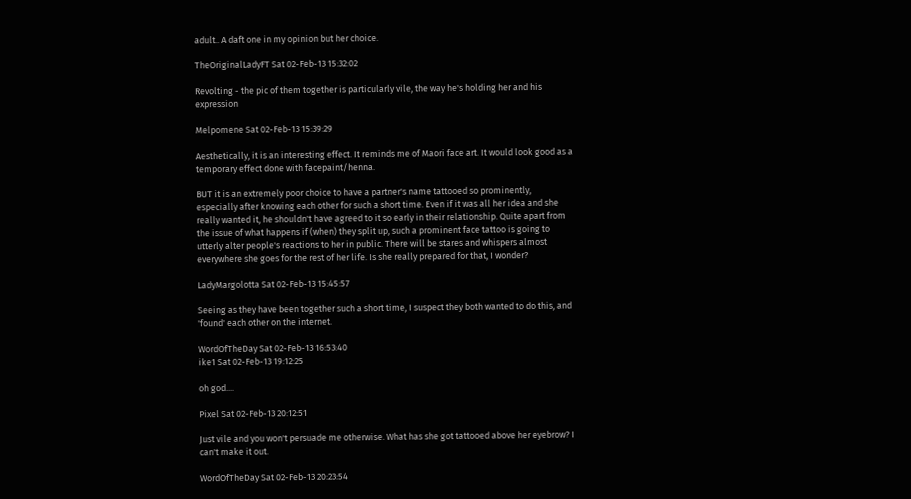adult.. A daft one in my opinion but her choice.

TheOriginalLadyFT Sat 02-Feb-13 15:32:02

Revolting - the pic of them together is particularly vile, the way he's holding her and his expression

Melpomene Sat 02-Feb-13 15:39:29

Aesthetically, it is an interesting effect. It reminds me of Maori face art. It would look good as a temporary effect done with facepaint/henna.

BUT it is an extremely poor choice to have a partner's name tattooed so prominently, especially after knowing each other for such a short time. Even if it was all her idea and she really wanted it, he shouldn't have agreed to it so early in their relationship. Quite apart from the issue of what happens if (when) they split up, such a prominent face tattoo is going to utterly alter people's reactions to her in public. There will be stares and whispers almost everywhere she goes for the rest of her life. Is she really prepared for that, I wonder?

LadyMargolotta Sat 02-Feb-13 15:45:57

Seeing as they have been together such a short time, I suspect they both wanted to do this, and 'found' each other on the internet.

WordOfTheDay Sat 02-Feb-13 16:53:40
ike1 Sat 02-Feb-13 19:12:25

oh god....

Pixel Sat 02-Feb-13 20:12:51

Just vile and you won't persuade me otherwise. What has she got tattooed above her eyebrow? I can't make it out.

WordOfTheDay Sat 02-Feb-13 20:23:54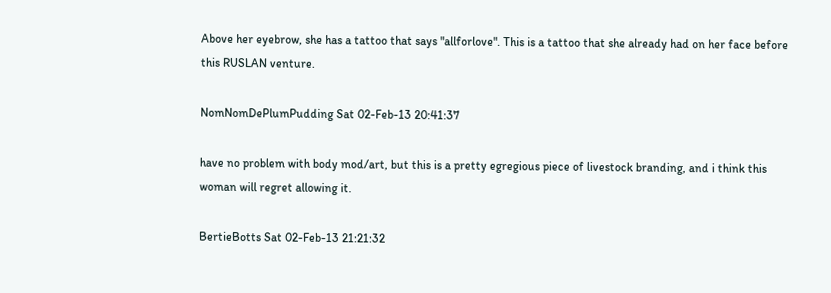Above her eyebrow, she has a tattoo that says "allforlove". This is a tattoo that she already had on her face before this RUSLAN venture.

NomNomDePlumPudding Sat 02-Feb-13 20:41:37

have no problem with body mod/art, but this is a pretty egregious piece of livestock branding, and i think this woman will regret allowing it.

BertieBotts Sat 02-Feb-13 21:21:32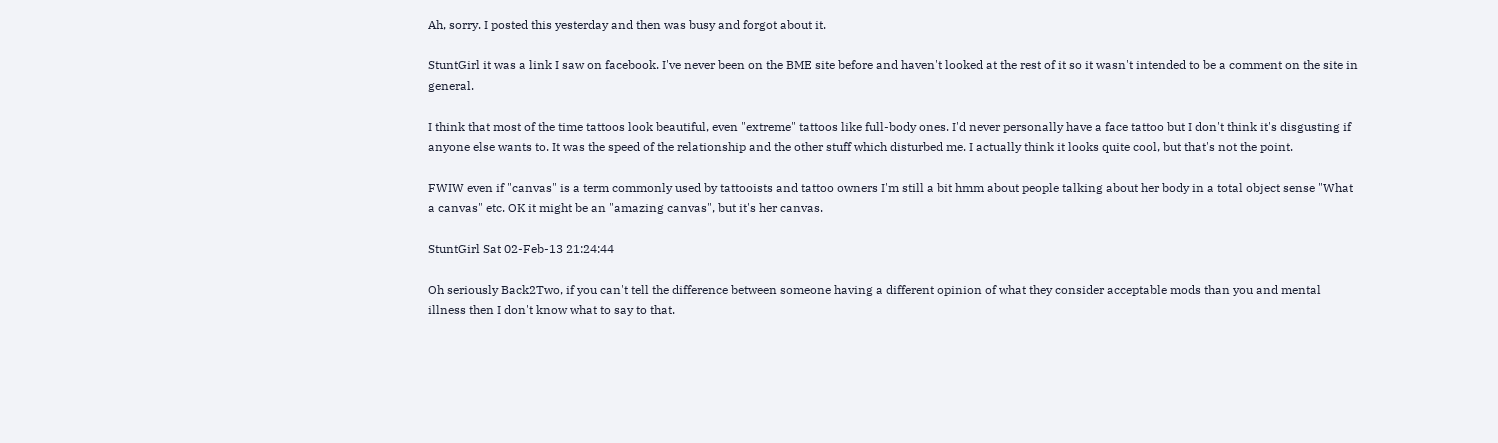Ah, sorry. I posted this yesterday and then was busy and forgot about it.

StuntGirl it was a link I saw on facebook. I've never been on the BME site before and haven't looked at the rest of it so it wasn't intended to be a comment on the site in general.

I think that most of the time tattoos look beautiful, even "extreme" tattoos like full-body ones. I'd never personally have a face tattoo but I don't think it's disgusting if anyone else wants to. It was the speed of the relationship and the other stuff which disturbed me. I actually think it looks quite cool, but that's not the point.

FWIW even if "canvas" is a term commonly used by tattooists and tattoo owners I'm still a bit hmm about people talking about her body in a total object sense "What a canvas" etc. OK it might be an "amazing canvas", but it's her canvas.

StuntGirl Sat 02-Feb-13 21:24:44

Oh seriously Back2Two, if you can't tell the difference between someone having a different opinion of what they consider acceptable mods than you and mental illness then I don't know what to say to that.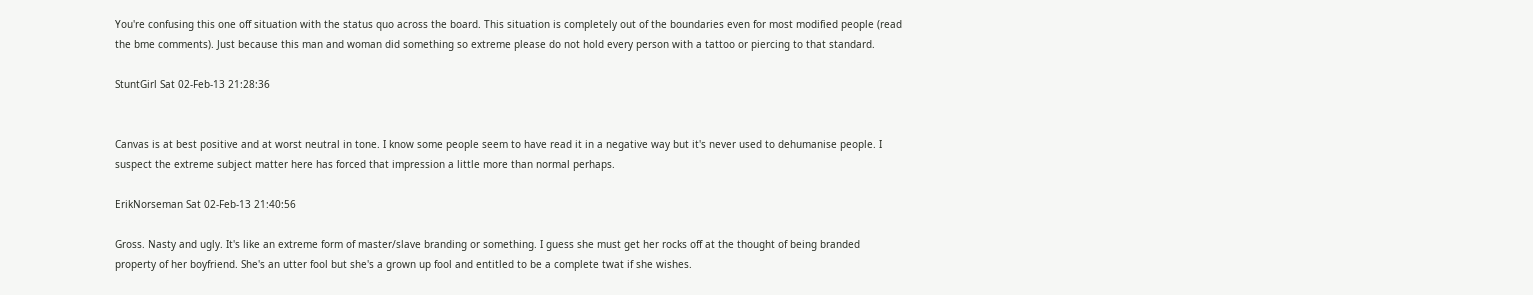You're confusing this one off situation with the status quo across the board. This situation is completely out of the boundaries even for most modified people (read the bme comments). Just because this man and woman did something so extreme please do not hold every person with a tattoo or piercing to that standard.

StuntGirl Sat 02-Feb-13 21:28:36


Canvas is at best positive and at worst neutral in tone. I know some people seem to have read it in a negative way but it's never used to dehumanise people. I suspect the extreme subject matter here has forced that impression a little more than normal perhaps.

ErikNorseman Sat 02-Feb-13 21:40:56

Gross. Nasty and ugly. It's like an extreme form of master/slave branding or something. I guess she must get her rocks off at the thought of being branded property of her boyfriend. She's an utter fool but she's a grown up fool and entitled to be a complete twat if she wishes.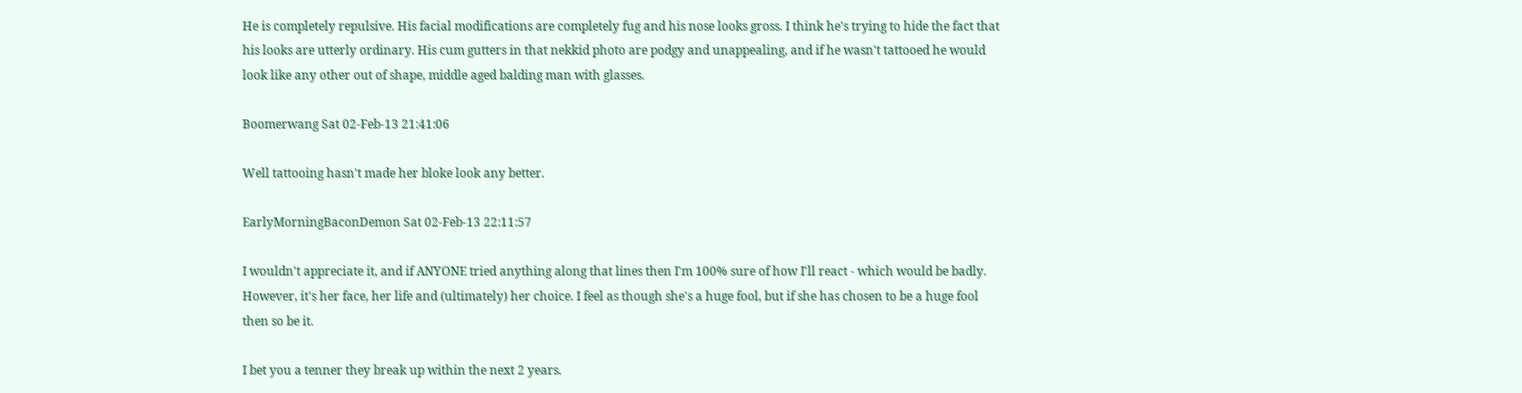He is completely repulsive. His facial modifications are completely fug and his nose looks gross. I think he's trying to hide the fact that his looks are utterly ordinary. His cum gutters in that nekkid photo are podgy and unappealing, and if he wasn't tattooed he would look like any other out of shape, middle aged balding man with glasses.

Boomerwang Sat 02-Feb-13 21:41:06

Well tattooing hasn't made her bloke look any better.

EarlyMorningBaconDemon Sat 02-Feb-13 22:11:57

I wouldn't appreciate it, and if ANYONE tried anything along that lines then I'm 100% sure of how I'll react - which would be badly. However, it's her face, her life and (ultimately) her choice. I feel as though she's a huge fool, but if she has chosen to be a huge fool then so be it.

I bet you a tenner they break up within the next 2 years.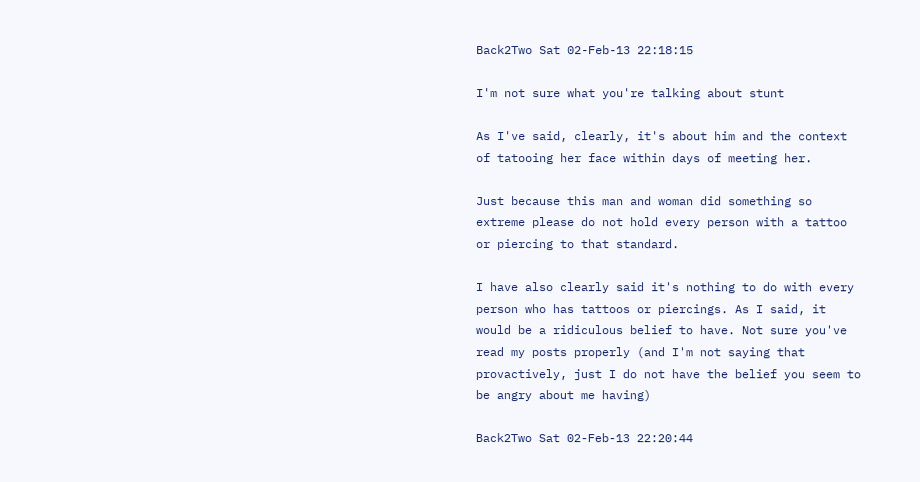Back2Two Sat 02-Feb-13 22:18:15

I'm not sure what you're talking about stunt

As I've said, clearly, it's about him and the context of tatooing her face within days of meeting her.

Just because this man and woman did something so extreme please do not hold every person with a tattoo or piercing to that standard.

I have also clearly said it's nothing to do with every person who has tattoos or piercings. As I said, it would be a ridiculous belief to have. Not sure you've read my posts properly (and I'm not saying that provactively, just I do not have the belief you seem to be angry about me having)

Back2Two Sat 02-Feb-13 22:20:44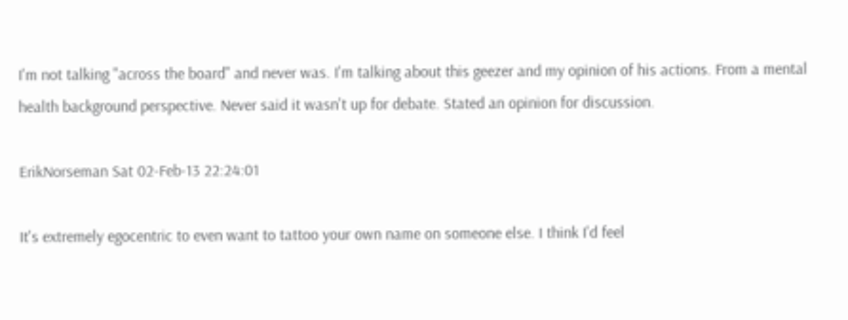I'm not talking "across the board" and never was. I'm talking about this geezer and my opinion of his actions. From a mental health background perspective. Never said it wasn't up for debate. Stated an opinion for discussion.

ErikNorseman Sat 02-Feb-13 22:24:01

It's extremely egocentric to even want to tattoo your own name on someone else. I think I'd feel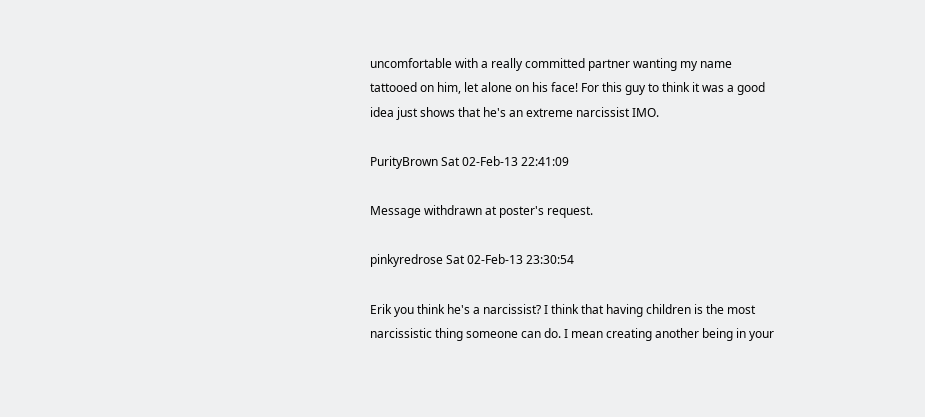uncomfortable with a really committed partner wanting my name tattooed on him, let alone on his face! For this guy to think it was a good idea just shows that he's an extreme narcissist IMO.

PurityBrown Sat 02-Feb-13 22:41:09

Message withdrawn at poster's request.

pinkyredrose Sat 02-Feb-13 23:30:54

Erik you think he's a narcissist? I think that having children is the most narcissistic thing someone can do. I mean creating another being in your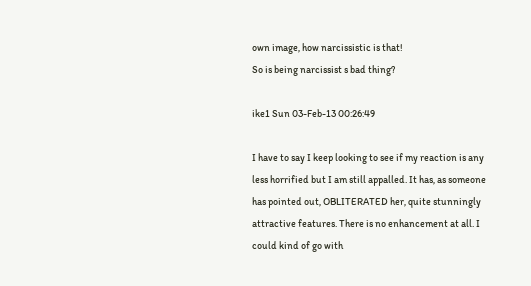own image, how narcissistic is that!
So is being narcissist s bad thing?

ike1 Sun 03-Feb-13 00:26:49

I have to say I keep looking to see if my reaction is any less horrified but I am still appalled. It has, as someone has pointed out, OBLITERATED her, quite stunningly attractive features. There is no enhancement at all. I could kind of go with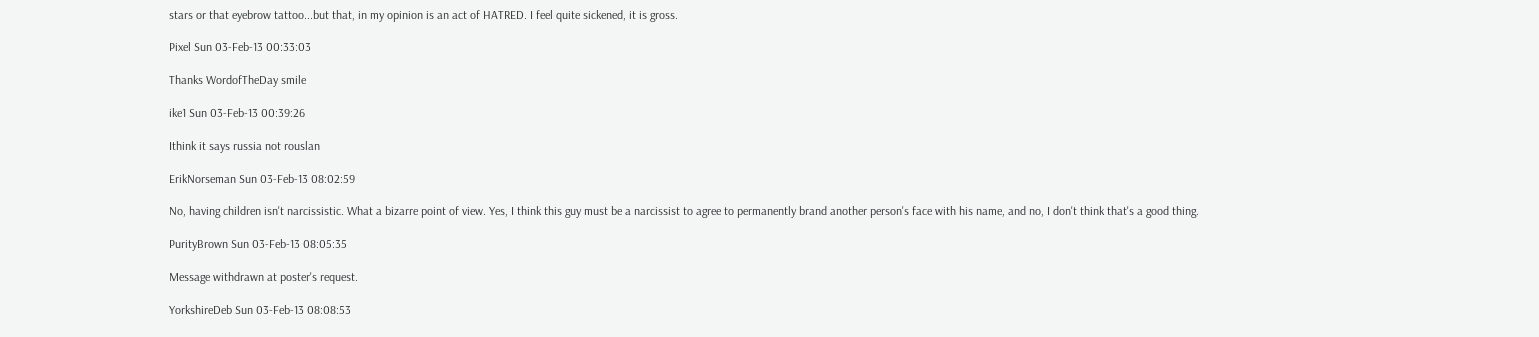stars or that eyebrow tattoo...but that, in my opinion is an act of HATRED. I feel quite sickened, it is gross.

Pixel Sun 03-Feb-13 00:33:03

Thanks WordofTheDay smile

ike1 Sun 03-Feb-13 00:39:26

Ithink it says russia not rouslan

ErikNorseman Sun 03-Feb-13 08:02:59

No, having children isn't narcissistic. What a bizarre point of view. Yes, I think this guy must be a narcissist to agree to permanently brand another person's face with his name, and no, I don't think that's a good thing.

PurityBrown Sun 03-Feb-13 08:05:35

Message withdrawn at poster's request.

YorkshireDeb Sun 03-Feb-13 08:08:53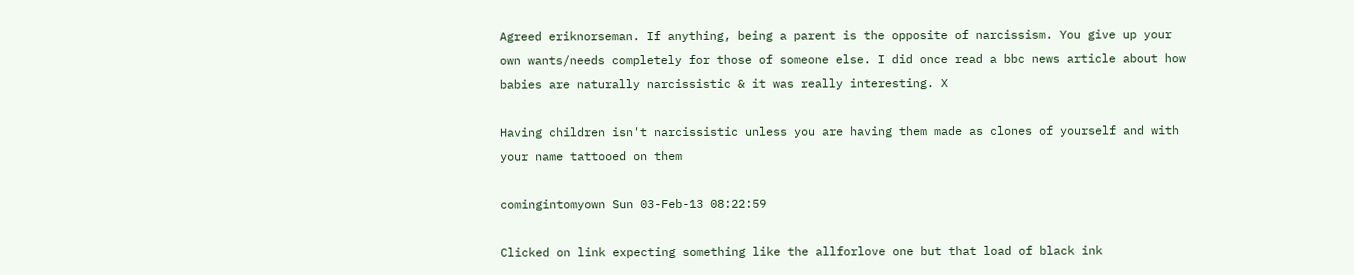Agreed eriknorseman. If anything, being a parent is the opposite of narcissism. You give up your own wants/needs completely for those of someone else. I did once read a bbc news article about how babies are naturally narcissistic & it was really interesting. X

Having children isn't narcissistic unless you are having them made as clones of yourself and with your name tattooed on them

comingintomyown Sun 03-Feb-13 08:22:59

Clicked on link expecting something like the allforlove one but that load of black ink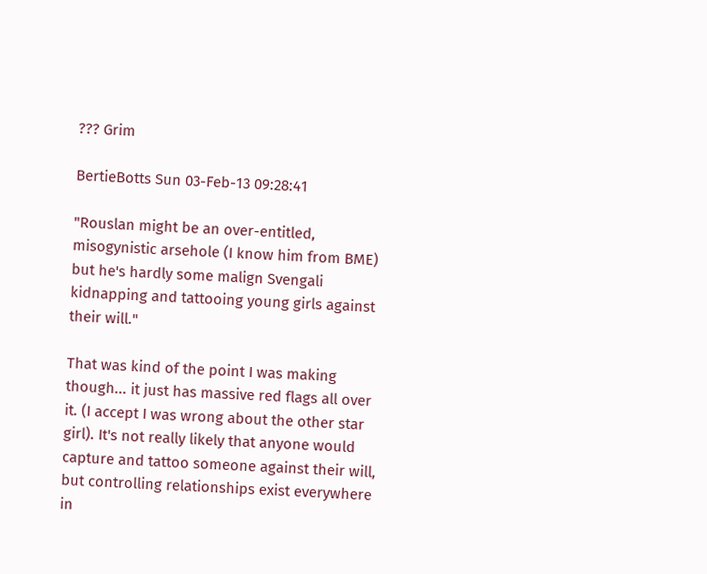??? Grim

BertieBotts Sun 03-Feb-13 09:28:41

"Rouslan might be an over-entitled, misogynistic arsehole (I know him from BME) but he's hardly some malign Svengali kidnapping and tattooing young girls against their will."

That was kind of the point I was making though... it just has massive red flags all over it. (I accept I was wrong about the other star girl). It's not really likely that anyone would capture and tattoo someone against their will, but controlling relationships exist everywhere in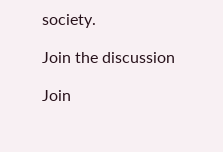society.

Join the discussion

Join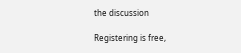the discussion

Registering is free,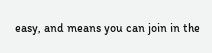easy, and means you can join in the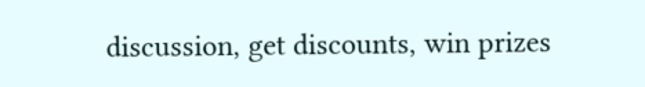discussion, get discounts, win prizes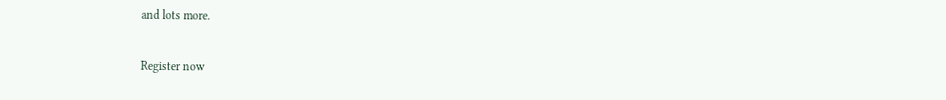and lots more.

Register now